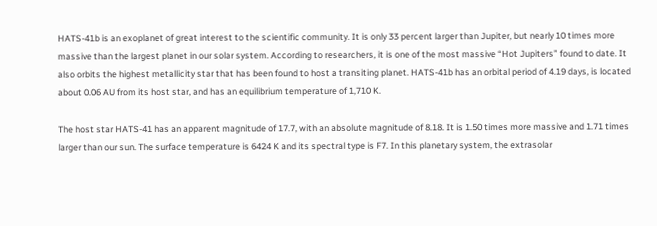HATS-41b is an exoplanet of great interest to the scientific community. It is only 33 percent larger than Jupiter, but nearly 10 times more massive than the largest planet in our solar system. According to researchers, it is one of the most massive “Hot Jupiters” found to date. It also orbits the highest metallicity star that has been found to host a transiting planet. HATS-41b has an orbital period of 4.19 days, is located about 0.06 AU from its host star, and has an equilibrium temperature of 1,710 K.

The host star HATS-41 has an apparent magnitude of 17.7, with an absolute magnitude of 8.18. It is 1.50 times more massive and 1.71 times larger than our sun. The surface temperature is 6424 K and its spectral type is F7. In this planetary system, the extrasolar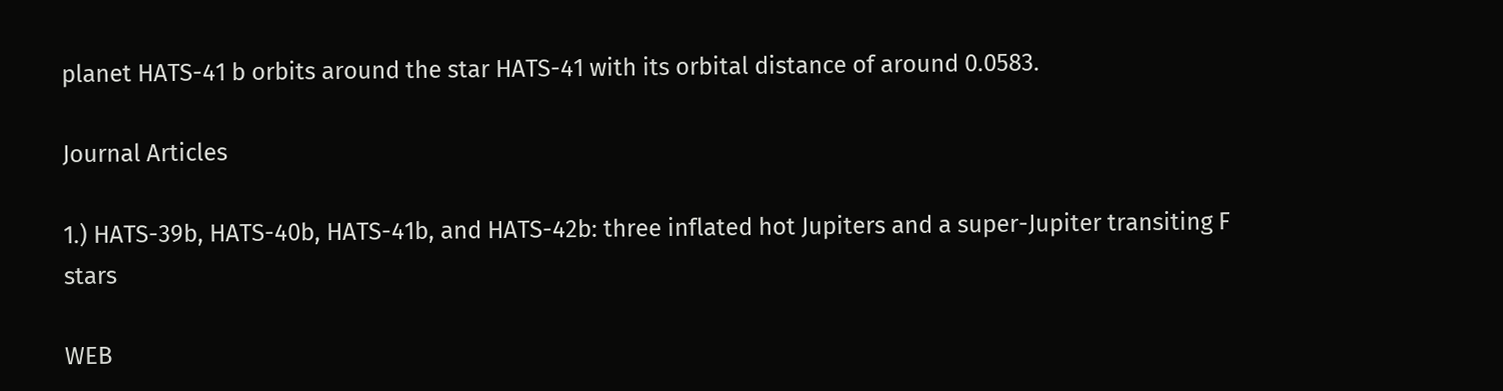planet HATS-41 b orbits around the star HATS-41 with its orbital distance of around 0.0583.

Journal Articles

1.) HATS-39b, HATS-40b, HATS-41b, and HATS-42b: three inflated hot Jupiters and a super-Jupiter transiting F stars

WEB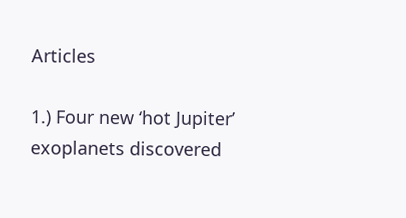Articles

1.) Four new ‘hot Jupiter’ exoplanets discovered